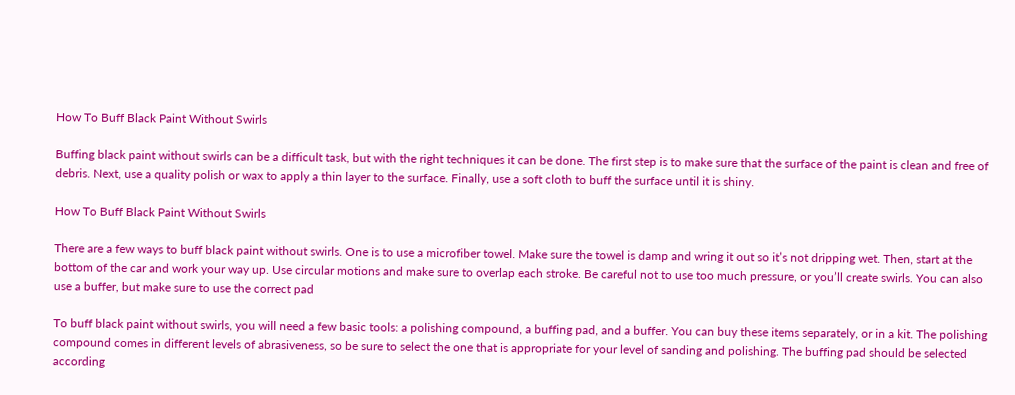How To Buff Black Paint Without Swirls

Buffing black paint without swirls can be a difficult task, but with the right techniques it can be done. The first step is to make sure that the surface of the paint is clean and free of debris. Next, use a quality polish or wax to apply a thin layer to the surface. Finally, use a soft cloth to buff the surface until it is shiny.

How To Buff Black Paint Without Swirls

There are a few ways to buff black paint without swirls. One is to use a microfiber towel. Make sure the towel is damp and wring it out so it’s not dripping wet. Then, start at the bottom of the car and work your way up. Use circular motions and make sure to overlap each stroke. Be careful not to use too much pressure, or you’ll create swirls. You can also use a buffer, but make sure to use the correct pad

To buff black paint without swirls, you will need a few basic tools: a polishing compound, a buffing pad, and a buffer. You can buy these items separately, or in a kit. The polishing compound comes in different levels of abrasiveness, so be sure to select the one that is appropriate for your level of sanding and polishing. The buffing pad should be selected according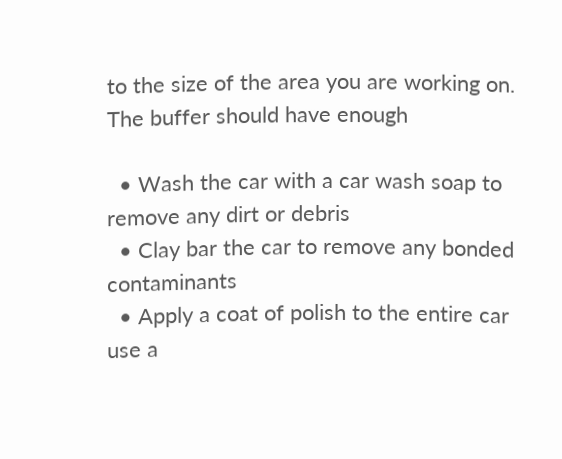to the size of the area you are working on. The buffer should have enough

  • Wash the car with a car wash soap to remove any dirt or debris
  • Clay bar the car to remove any bonded contaminants
  • Apply a coat of polish to the entire car use a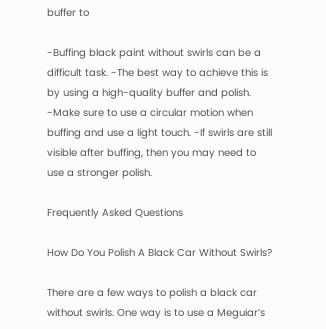buffer to

-Buffing black paint without swirls can be a difficult task. -The best way to achieve this is by using a high-quality buffer and polish. -Make sure to use a circular motion when buffing and use a light touch. -If swirls are still visible after buffing, then you may need to use a stronger polish.

Frequently Asked Questions

How Do You Polish A Black Car Without Swirls?

There are a few ways to polish a black car without swirls. One way is to use a Meguiar’s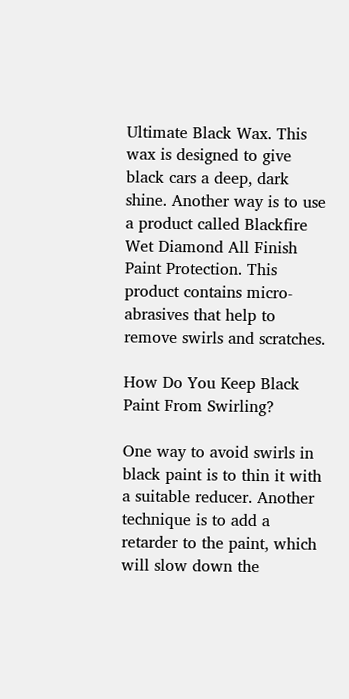Ultimate Black Wax. This wax is designed to give black cars a deep, dark shine. Another way is to use a product called Blackfire Wet Diamond All Finish Paint Protection. This product contains micro-abrasives that help to remove swirls and scratches.

How Do You Keep Black Paint From Swirling?

One way to avoid swirls in black paint is to thin it with a suitable reducer. Another technique is to add a retarder to the paint, which will slow down the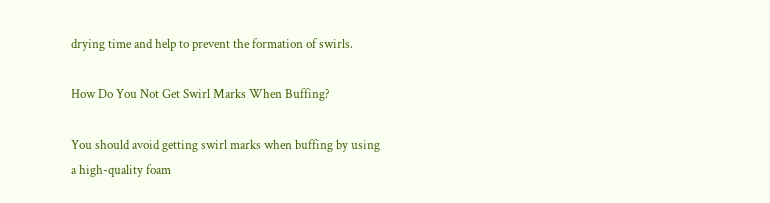drying time and help to prevent the formation of swirls.

How Do You Not Get Swirl Marks When Buffing?

You should avoid getting swirl marks when buffing by using a high-quality foam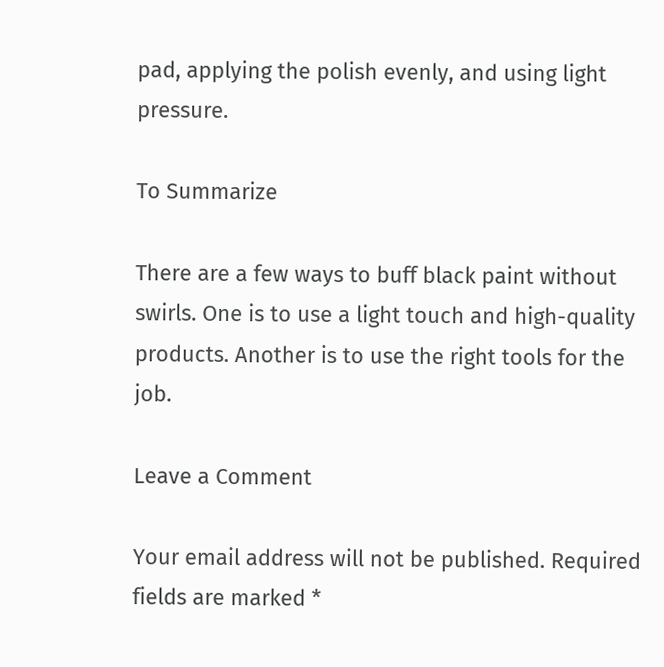pad, applying the polish evenly, and using light pressure.

To Summarize

There are a few ways to buff black paint without swirls. One is to use a light touch and high-quality products. Another is to use the right tools for the job.

Leave a Comment

Your email address will not be published. Required fields are marked *